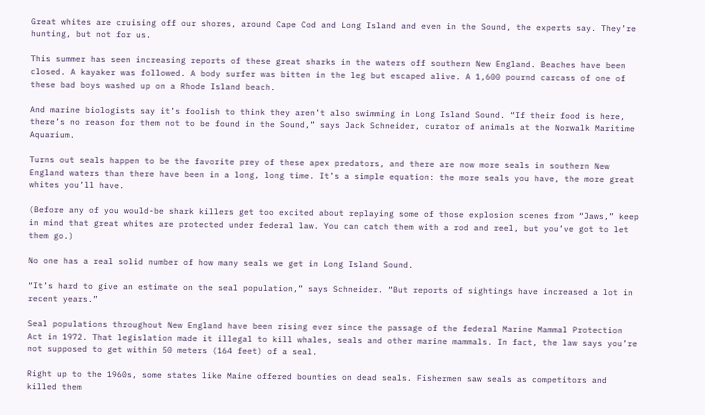Great whites are cruising off our shores, around Cape Cod and Long Island and even in the Sound, the experts say. They’re hunting, but not for us.

This summer has seen increasing reports of these great sharks in the waters off southern New England. Beaches have been closed. A kayaker was followed. A body surfer was bitten in the leg but escaped alive. A 1,600 pournd carcass of one of these bad boys washed up on a Rhode Island beach.

And marine biologists say it’s foolish to think they aren’t also swimming in Long Island Sound. “If their food is here, there’s no reason for them not to be found in the Sound,” says Jack Schneider, curator of animals at the Norwalk Maritime Aquarium.

Turns out seals happen to be the favorite prey of these apex predators, and there are now more seals in southern New England waters than there have been in a long, long time. It’s a simple equation: the more seals you have, the more great whites you’ll have.

(Before any of you would-be shark killers get too excited about replaying some of those explosion scenes from “Jaws,” keep in mind that great whites are protected under federal law. You can catch them with a rod and reel, but you’ve got to let them go.)

No one has a real solid number of how many seals we get in Long Island Sound.

“It’s hard to give an estimate on the seal population,” says Schneider. “But reports of sightings have increased a lot in recent years.”

Seal populations throughout New England have been rising ever since the passage of the federal Marine Mammal Protection Act in 1972. That legislation made it illegal to kill whales, seals and other marine mammals. In fact, the law says you’re not supposed to get within 50 meters (164 feet) of a seal.

Right up to the 1960s, some states like Maine offered bounties on dead seals. Fishermen saw seals as competitors and killed them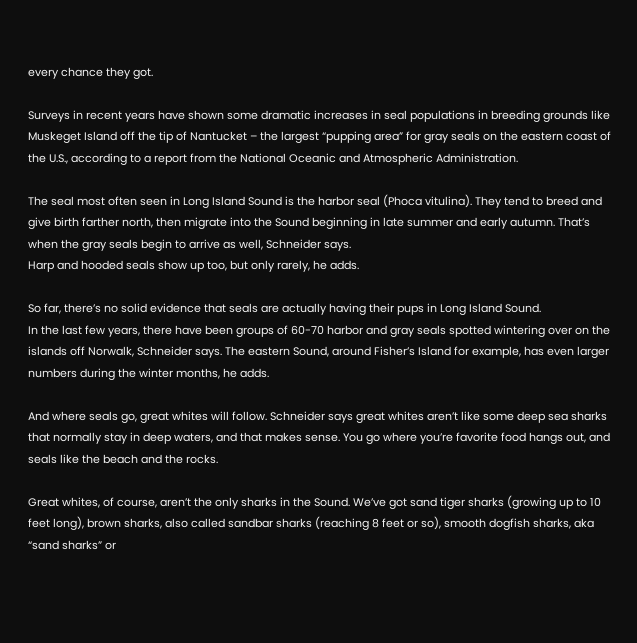every chance they got.

Surveys in recent years have shown some dramatic increases in seal populations in breeding grounds like Muskeget Island off the tip of Nantucket – the largest “pupping area” for gray seals on the eastern coast of the U.S., according to a report from the National Oceanic and Atmospheric Administration.

The seal most often seen in Long Island Sound is the harbor seal (Phoca vitulina). They tend to breed and give birth farther north, then migrate into the Sound beginning in late summer and early autumn. That’s when the gray seals begin to arrive as well, Schneider says.
Harp and hooded seals show up too, but only rarely, he adds.

So far, there’s no solid evidence that seals are actually having their pups in Long Island Sound.
In the last few years, there have been groups of 60-70 harbor and gray seals spotted wintering over on the islands off Norwalk, Schneider says. The eastern Sound, around Fisher’s Island for example, has even larger numbers during the winter months, he adds.

And where seals go, great whites will follow. Schneider says great whites aren’t like some deep sea sharks that normally stay in deep waters, and that makes sense. You go where you’re favorite food hangs out, and seals like the beach and the rocks.

Great whites, of course, aren’t the only sharks in the Sound. We’ve got sand tiger sharks (growing up to 10 feet long), brown sharks, also called sandbar sharks (reaching 8 feet or so), smooth dogfish sharks, aka “sand sharks” or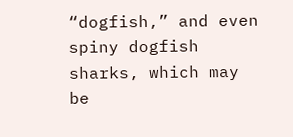“dogfish,” and even spiny dogfish sharks, which may be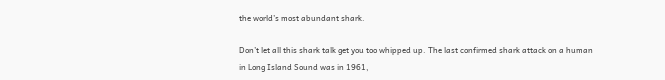the world’s most abundant shark.

Don’t let all this shark talk get you too whipped up. The last confirmed shark attack on a human in Long Island Sound was in 1961,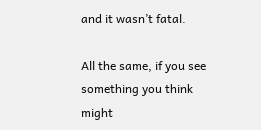and it wasn’t fatal.

All the same, if you see something you think might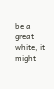be a great white, it might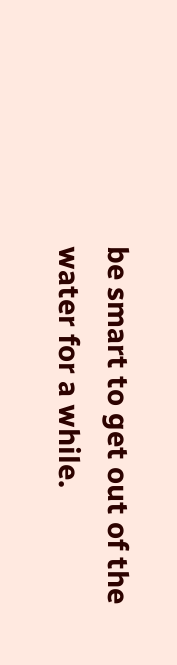be smart to get out of the water for a while.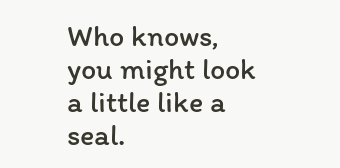Who knows, you might look a little like a seal.